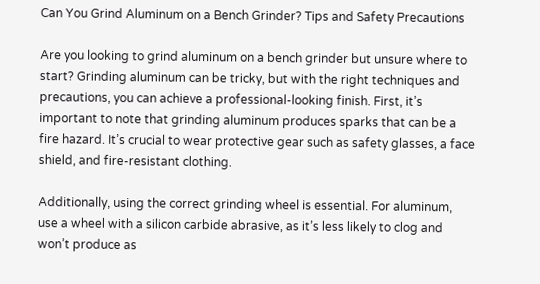Can You Grind Aluminum on a Bench Grinder? Tips and Safety Precautions

Are you looking to grind aluminum on a bench grinder but unsure where to start? Grinding aluminum can be tricky, but with the right techniques and precautions, you can achieve a professional-looking finish. First, it’s important to note that grinding aluminum produces sparks that can be a fire hazard. It’s crucial to wear protective gear such as safety glasses, a face shield, and fire-resistant clothing.

Additionally, using the correct grinding wheel is essential. For aluminum, use a wheel with a silicon carbide abrasive, as it’s less likely to clog and won’t produce as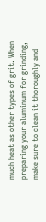much heat as other types of grit. When preparing your aluminum for grinding, make sure to clean it thoroughly and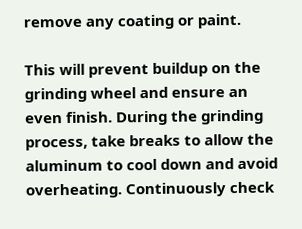remove any coating or paint.

This will prevent buildup on the grinding wheel and ensure an even finish. During the grinding process, take breaks to allow the aluminum to cool down and avoid overheating. Continuously check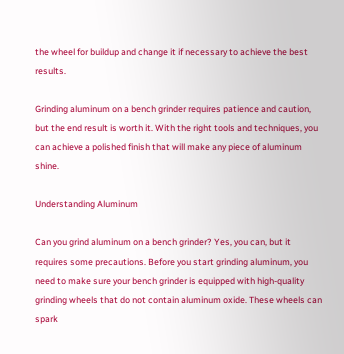the wheel for buildup and change it if necessary to achieve the best results.

Grinding aluminum on a bench grinder requires patience and caution, but the end result is worth it. With the right tools and techniques, you can achieve a polished finish that will make any piece of aluminum shine.

Understanding Aluminum

Can you grind aluminum on a bench grinder? Yes, you can, but it requires some precautions. Before you start grinding aluminum, you need to make sure your bench grinder is equipped with high-quality grinding wheels that do not contain aluminum oxide. These wheels can spark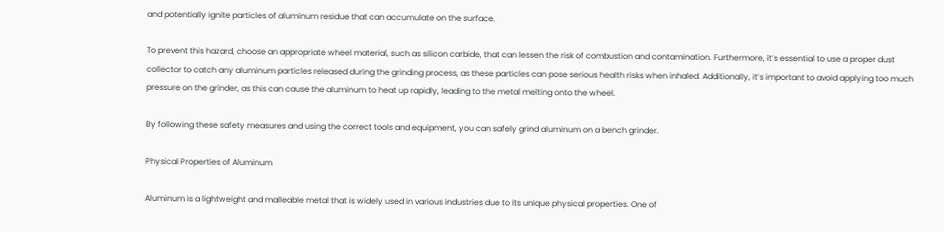and potentially ignite particles of aluminum residue that can accumulate on the surface.

To prevent this hazard, choose an appropriate wheel material, such as silicon carbide, that can lessen the risk of combustion and contamination. Furthermore, it’s essential to use a proper dust collector to catch any aluminum particles released during the grinding process, as these particles can pose serious health risks when inhaled. Additionally, it’s important to avoid applying too much pressure on the grinder, as this can cause the aluminum to heat up rapidly, leading to the metal melting onto the wheel.

By following these safety measures and using the correct tools and equipment, you can safely grind aluminum on a bench grinder.

Physical Properties of Aluminum

Aluminum is a lightweight and malleable metal that is widely used in various industries due to its unique physical properties. One of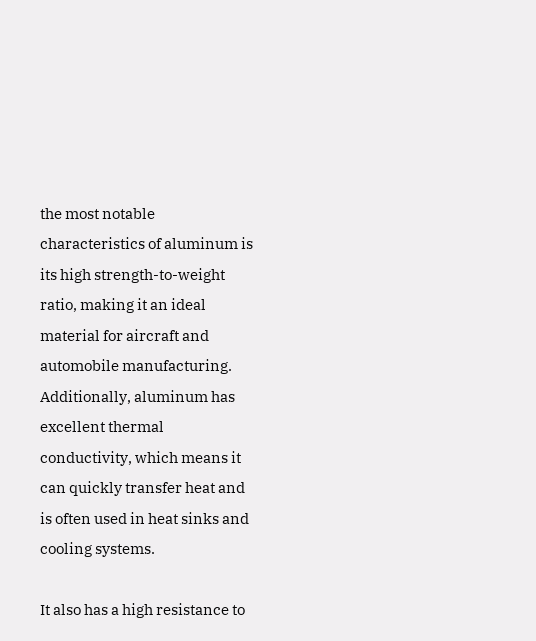the most notable characteristics of aluminum is its high strength-to-weight ratio, making it an ideal material for aircraft and automobile manufacturing. Additionally, aluminum has excellent thermal conductivity, which means it can quickly transfer heat and is often used in heat sinks and cooling systems.

It also has a high resistance to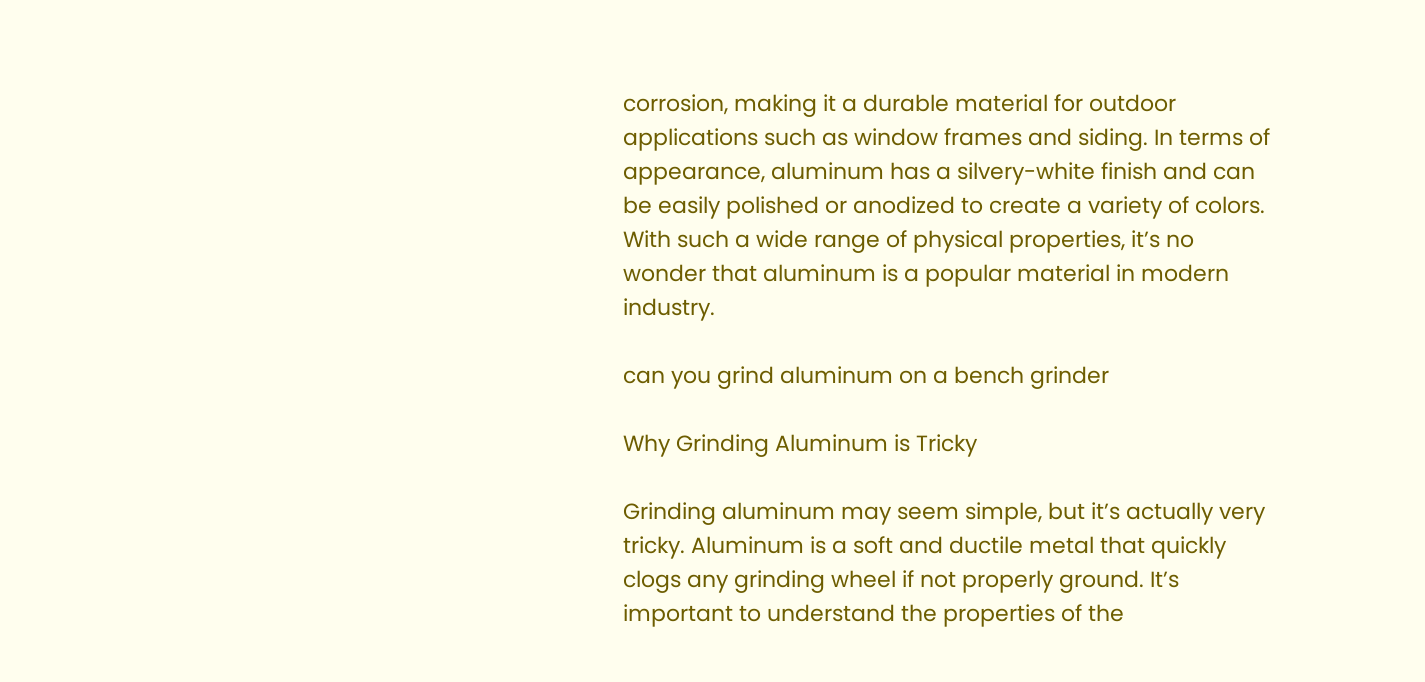corrosion, making it a durable material for outdoor applications such as window frames and siding. In terms of appearance, aluminum has a silvery-white finish and can be easily polished or anodized to create a variety of colors. With such a wide range of physical properties, it’s no wonder that aluminum is a popular material in modern industry.

can you grind aluminum on a bench grinder

Why Grinding Aluminum is Tricky

Grinding aluminum may seem simple, but it’s actually very tricky. Aluminum is a soft and ductile metal that quickly clogs any grinding wheel if not properly ground. It’s important to understand the properties of the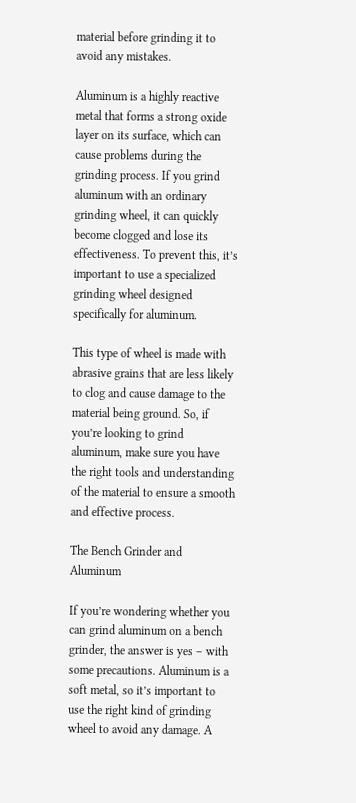material before grinding it to avoid any mistakes.

Aluminum is a highly reactive metal that forms a strong oxide layer on its surface, which can cause problems during the grinding process. If you grind aluminum with an ordinary grinding wheel, it can quickly become clogged and lose its effectiveness. To prevent this, it’s important to use a specialized grinding wheel designed specifically for aluminum.

This type of wheel is made with abrasive grains that are less likely to clog and cause damage to the material being ground. So, if you’re looking to grind aluminum, make sure you have the right tools and understanding of the material to ensure a smooth and effective process.

The Bench Grinder and Aluminum

If you’re wondering whether you can grind aluminum on a bench grinder, the answer is yes – with some precautions. Aluminum is a soft metal, so it’s important to use the right kind of grinding wheel to avoid any damage. A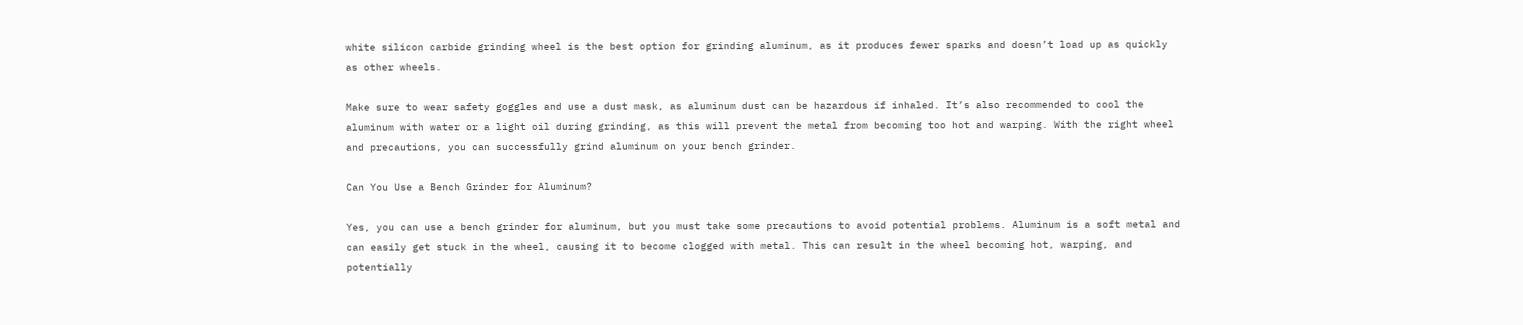white silicon carbide grinding wheel is the best option for grinding aluminum, as it produces fewer sparks and doesn’t load up as quickly as other wheels.

Make sure to wear safety goggles and use a dust mask, as aluminum dust can be hazardous if inhaled. It’s also recommended to cool the aluminum with water or a light oil during grinding, as this will prevent the metal from becoming too hot and warping. With the right wheel and precautions, you can successfully grind aluminum on your bench grinder.

Can You Use a Bench Grinder for Aluminum?

Yes, you can use a bench grinder for aluminum, but you must take some precautions to avoid potential problems. Aluminum is a soft metal and can easily get stuck in the wheel, causing it to become clogged with metal. This can result in the wheel becoming hot, warping, and potentially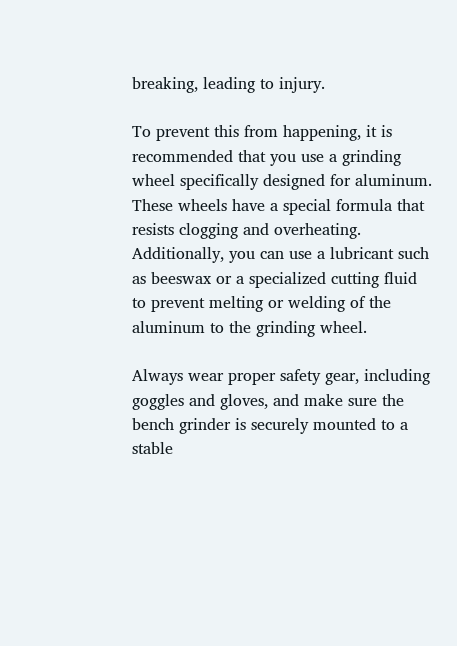breaking, leading to injury.

To prevent this from happening, it is recommended that you use a grinding wheel specifically designed for aluminum. These wheels have a special formula that resists clogging and overheating. Additionally, you can use a lubricant such as beeswax or a specialized cutting fluid to prevent melting or welding of the aluminum to the grinding wheel.

Always wear proper safety gear, including goggles and gloves, and make sure the bench grinder is securely mounted to a stable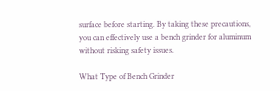surface before starting. By taking these precautions, you can effectively use a bench grinder for aluminum without risking safety issues.

What Type of Bench Grinder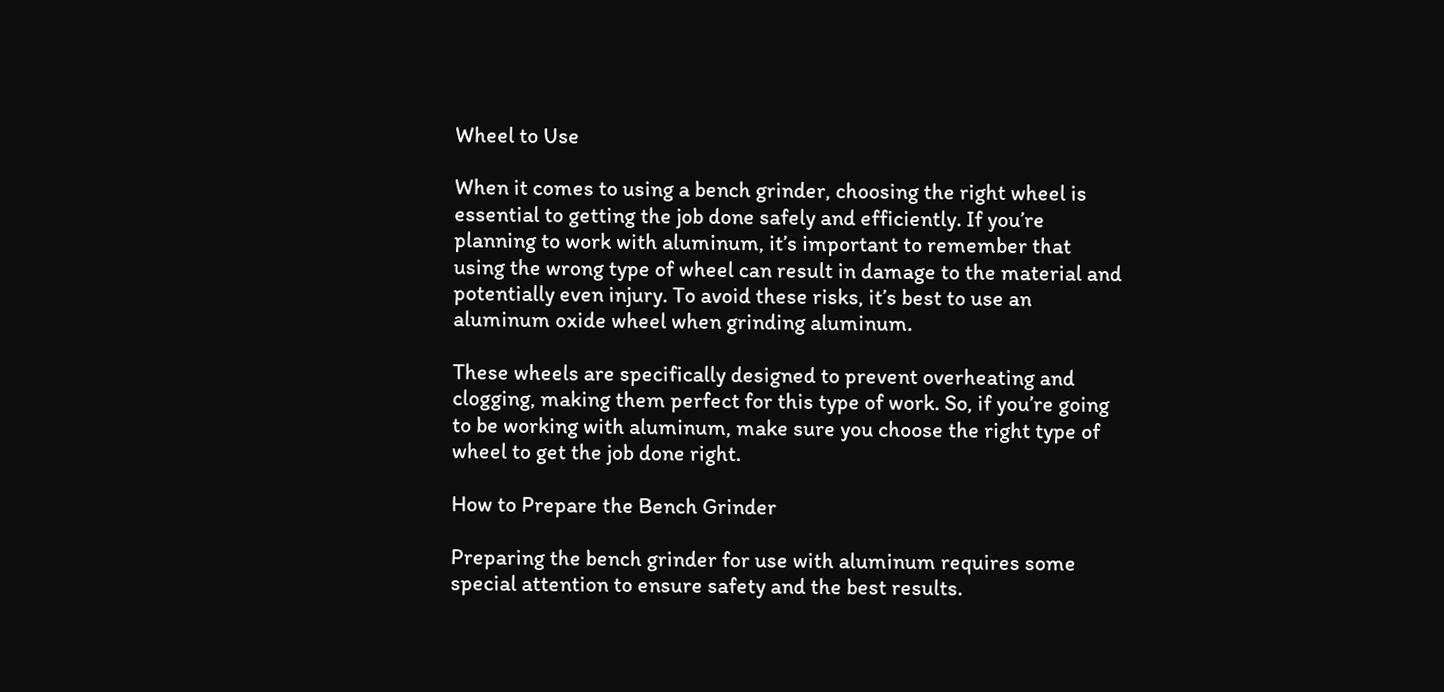Wheel to Use

When it comes to using a bench grinder, choosing the right wheel is essential to getting the job done safely and efficiently. If you’re planning to work with aluminum, it’s important to remember that using the wrong type of wheel can result in damage to the material and potentially even injury. To avoid these risks, it’s best to use an aluminum oxide wheel when grinding aluminum.

These wheels are specifically designed to prevent overheating and clogging, making them perfect for this type of work. So, if you’re going to be working with aluminum, make sure you choose the right type of wheel to get the job done right.

How to Prepare the Bench Grinder

Preparing the bench grinder for use with aluminum requires some special attention to ensure safety and the best results.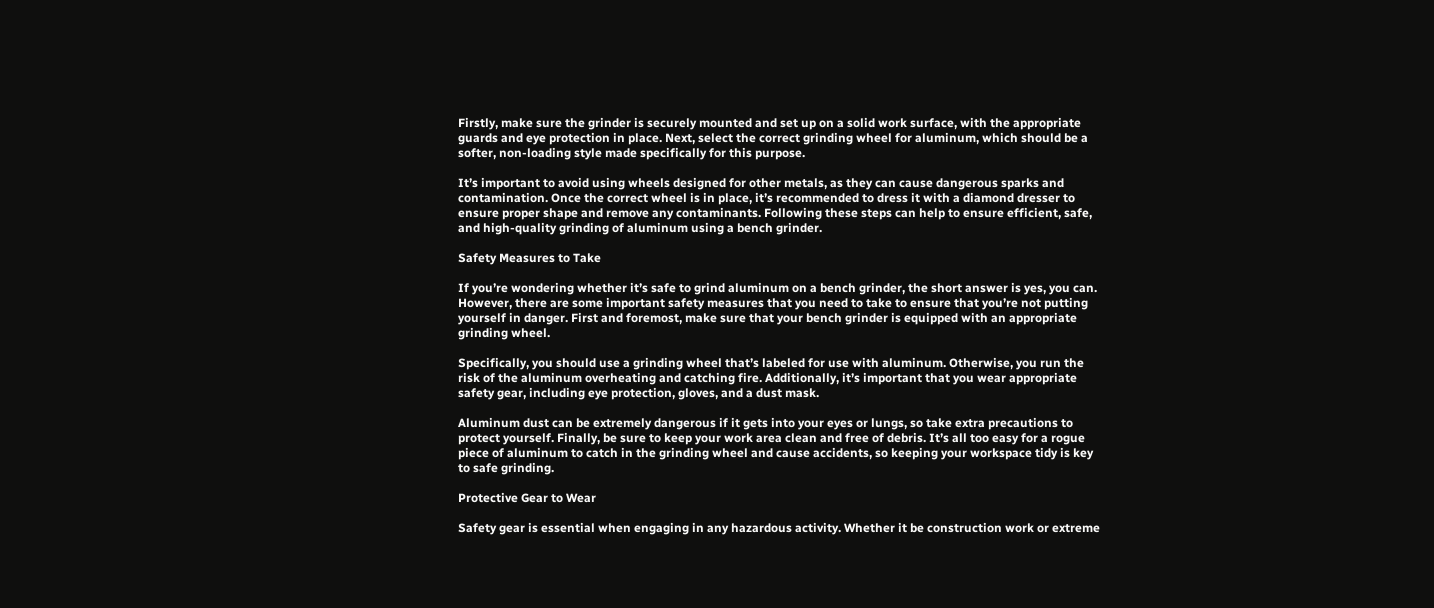Firstly, make sure the grinder is securely mounted and set up on a solid work surface, with the appropriate guards and eye protection in place. Next, select the correct grinding wheel for aluminum, which should be a softer, non-loading style made specifically for this purpose.

It’s important to avoid using wheels designed for other metals, as they can cause dangerous sparks and contamination. Once the correct wheel is in place, it’s recommended to dress it with a diamond dresser to ensure proper shape and remove any contaminants. Following these steps can help to ensure efficient, safe, and high-quality grinding of aluminum using a bench grinder.

Safety Measures to Take

If you’re wondering whether it’s safe to grind aluminum on a bench grinder, the short answer is yes, you can. However, there are some important safety measures that you need to take to ensure that you’re not putting yourself in danger. First and foremost, make sure that your bench grinder is equipped with an appropriate grinding wheel.

Specifically, you should use a grinding wheel that’s labeled for use with aluminum. Otherwise, you run the risk of the aluminum overheating and catching fire. Additionally, it’s important that you wear appropriate safety gear, including eye protection, gloves, and a dust mask.

Aluminum dust can be extremely dangerous if it gets into your eyes or lungs, so take extra precautions to protect yourself. Finally, be sure to keep your work area clean and free of debris. It’s all too easy for a rogue piece of aluminum to catch in the grinding wheel and cause accidents, so keeping your workspace tidy is key to safe grinding.

Protective Gear to Wear

Safety gear is essential when engaging in any hazardous activity. Whether it be construction work or extreme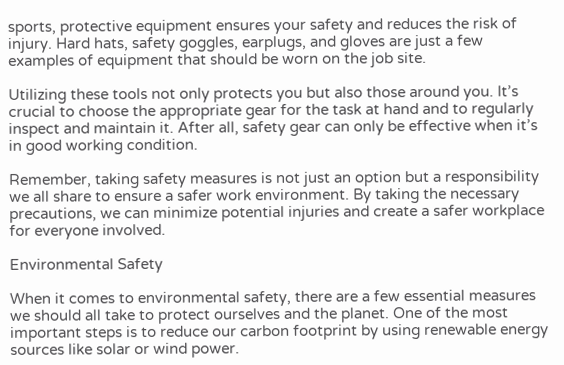sports, protective equipment ensures your safety and reduces the risk of injury. Hard hats, safety goggles, earplugs, and gloves are just a few examples of equipment that should be worn on the job site.

Utilizing these tools not only protects you but also those around you. It’s crucial to choose the appropriate gear for the task at hand and to regularly inspect and maintain it. After all, safety gear can only be effective when it’s in good working condition.

Remember, taking safety measures is not just an option but a responsibility we all share to ensure a safer work environment. By taking the necessary precautions, we can minimize potential injuries and create a safer workplace for everyone involved.

Environmental Safety

When it comes to environmental safety, there are a few essential measures we should all take to protect ourselves and the planet. One of the most important steps is to reduce our carbon footprint by using renewable energy sources like solar or wind power.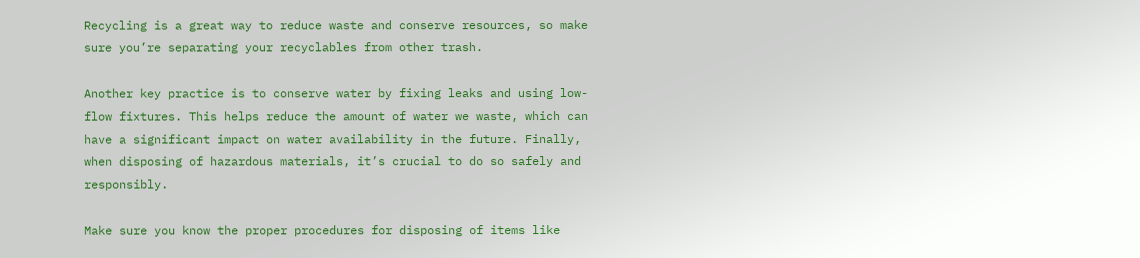Recycling is a great way to reduce waste and conserve resources, so make sure you’re separating your recyclables from other trash.

Another key practice is to conserve water by fixing leaks and using low-flow fixtures. This helps reduce the amount of water we waste, which can have a significant impact on water availability in the future. Finally, when disposing of hazardous materials, it’s crucial to do so safely and responsibly.

Make sure you know the proper procedures for disposing of items like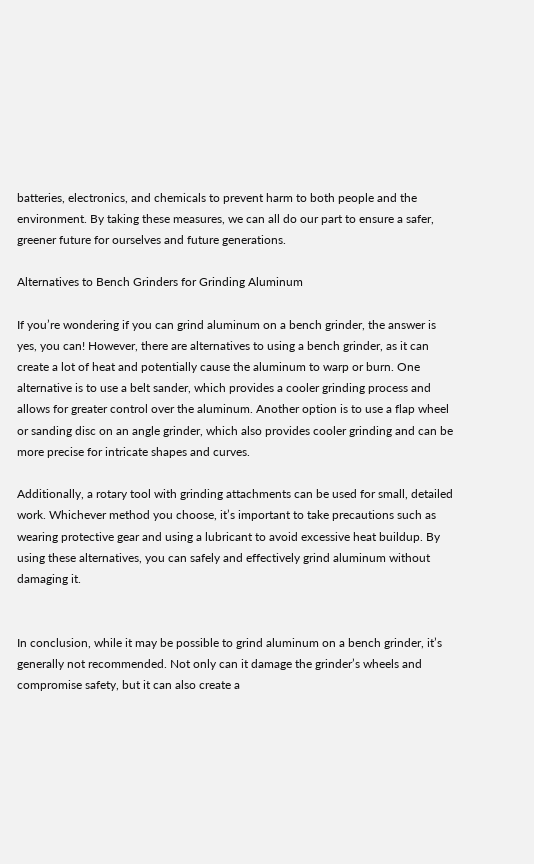batteries, electronics, and chemicals to prevent harm to both people and the environment. By taking these measures, we can all do our part to ensure a safer, greener future for ourselves and future generations.

Alternatives to Bench Grinders for Grinding Aluminum

If you’re wondering if you can grind aluminum on a bench grinder, the answer is yes, you can! However, there are alternatives to using a bench grinder, as it can create a lot of heat and potentially cause the aluminum to warp or burn. One alternative is to use a belt sander, which provides a cooler grinding process and allows for greater control over the aluminum. Another option is to use a flap wheel or sanding disc on an angle grinder, which also provides cooler grinding and can be more precise for intricate shapes and curves.

Additionally, a rotary tool with grinding attachments can be used for small, detailed work. Whichever method you choose, it’s important to take precautions such as wearing protective gear and using a lubricant to avoid excessive heat buildup. By using these alternatives, you can safely and effectively grind aluminum without damaging it.


In conclusion, while it may be possible to grind aluminum on a bench grinder, it’s generally not recommended. Not only can it damage the grinder’s wheels and compromise safety, but it can also create a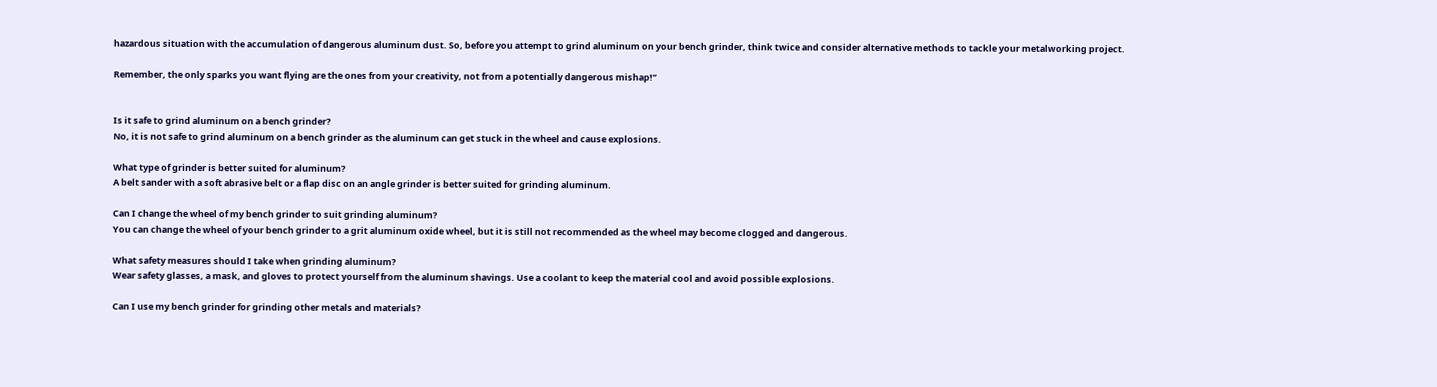hazardous situation with the accumulation of dangerous aluminum dust. So, before you attempt to grind aluminum on your bench grinder, think twice and consider alternative methods to tackle your metalworking project.

Remember, the only sparks you want flying are the ones from your creativity, not from a potentially dangerous mishap!”


Is it safe to grind aluminum on a bench grinder?
No, it is not safe to grind aluminum on a bench grinder as the aluminum can get stuck in the wheel and cause explosions.

What type of grinder is better suited for aluminum?
A belt sander with a soft abrasive belt or a flap disc on an angle grinder is better suited for grinding aluminum.

Can I change the wheel of my bench grinder to suit grinding aluminum?
You can change the wheel of your bench grinder to a grit aluminum oxide wheel, but it is still not recommended as the wheel may become clogged and dangerous.

What safety measures should I take when grinding aluminum?
Wear safety glasses, a mask, and gloves to protect yourself from the aluminum shavings. Use a coolant to keep the material cool and avoid possible explosions.

Can I use my bench grinder for grinding other metals and materials?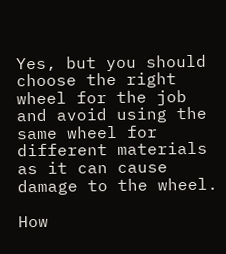Yes, but you should choose the right wheel for the job and avoid using the same wheel for different materials as it can cause damage to the wheel.

How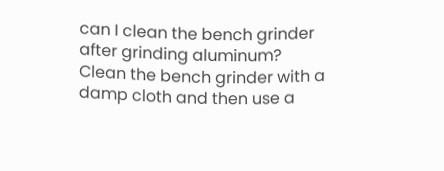can I clean the bench grinder after grinding aluminum?
Clean the bench grinder with a damp cloth and then use a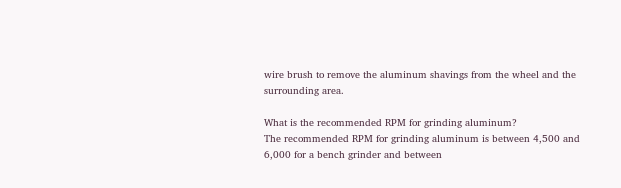wire brush to remove the aluminum shavings from the wheel and the surrounding area.

What is the recommended RPM for grinding aluminum?
The recommended RPM for grinding aluminum is between 4,500 and 6,000 for a bench grinder and between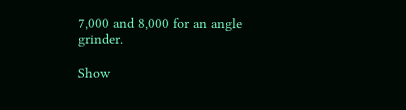7,000 and 8,000 for an angle grinder.

Show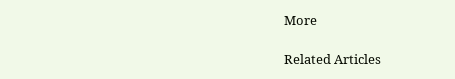More

Related Articles